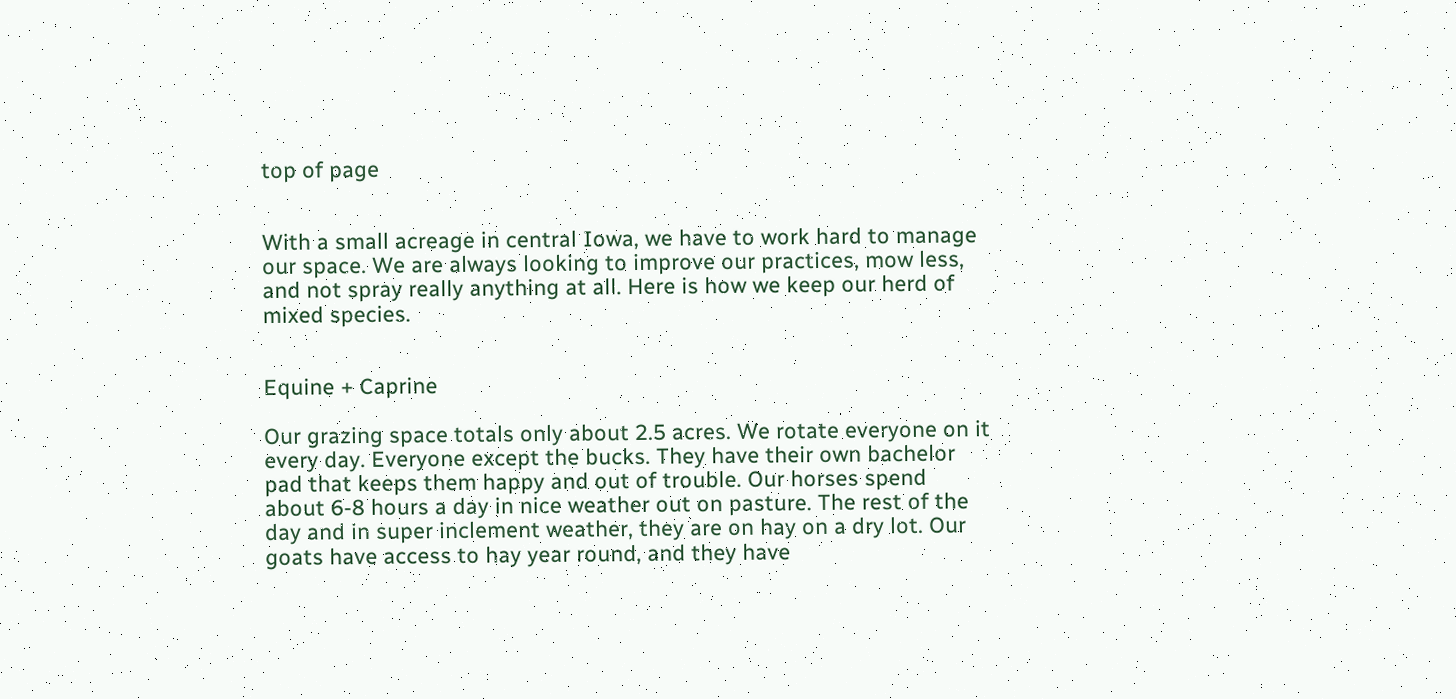top of page


With a small acreage in central Iowa, we have to work hard to manage our space. We are always looking to improve our practices, mow less, and not spray really anything at all. Here is how we keep our herd of mixed species.


Equine + Caprine

Our grazing space totals only about 2.5 acres. We rotate everyone on it every day. Everyone except the bucks. They have their own bachelor pad that keeps them happy and out of trouble. Our horses spend about 6-8 hours a day in nice weather out on pasture. The rest of the day and in super inclement weather, they are on hay on a dry lot. Our goats have access to hay year round, and they have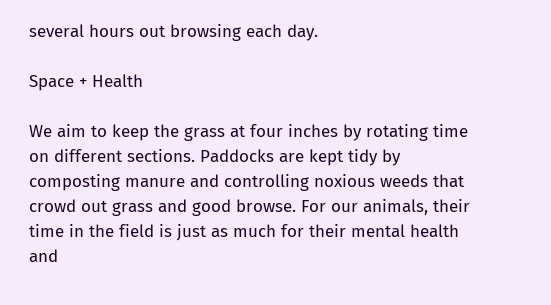several hours out browsing each day.

Space + Health

We aim to keep the grass at four inches by rotating time on different sections. Paddocks are kept tidy by composting manure and controlling noxious weeds that crowd out grass and good browse. For our animals, their time in the field is just as much for their mental health and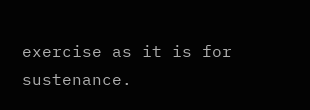exercise as it is for sustenance.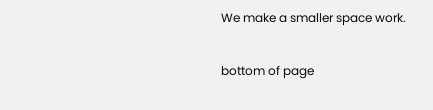We make a smaller space work.

bottom of page